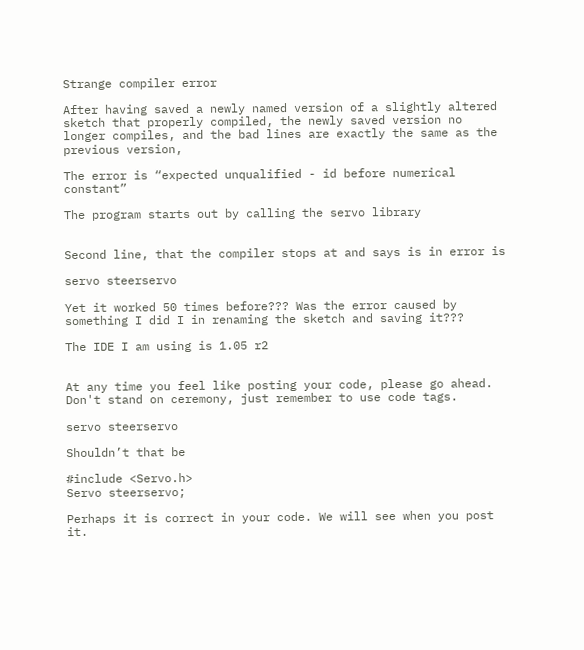Strange compiler error

After having saved a newly named version of a slightly altered sketch that properly compiled, the newly saved version no longer compiles, and the bad lines are exactly the same as the previous version,

The error is “expected unqualified - id before numerical constant”

The program starts out by calling the servo library


Second line, that the compiler stops at and says is in error is

servo steerservo

Yet it worked 50 times before??? Was the error caused by something I did I in renaming the sketch and saving it???

The IDE I am using is 1.05 r2


At any time you feel like posting your code, please go ahead. Don't stand on ceremony, just remember to use code tags.

servo steerservo

Shouldn’t that be

#include <Servo.h>
Servo steerservo;

Perhaps it is correct in your code. We will see when you post it.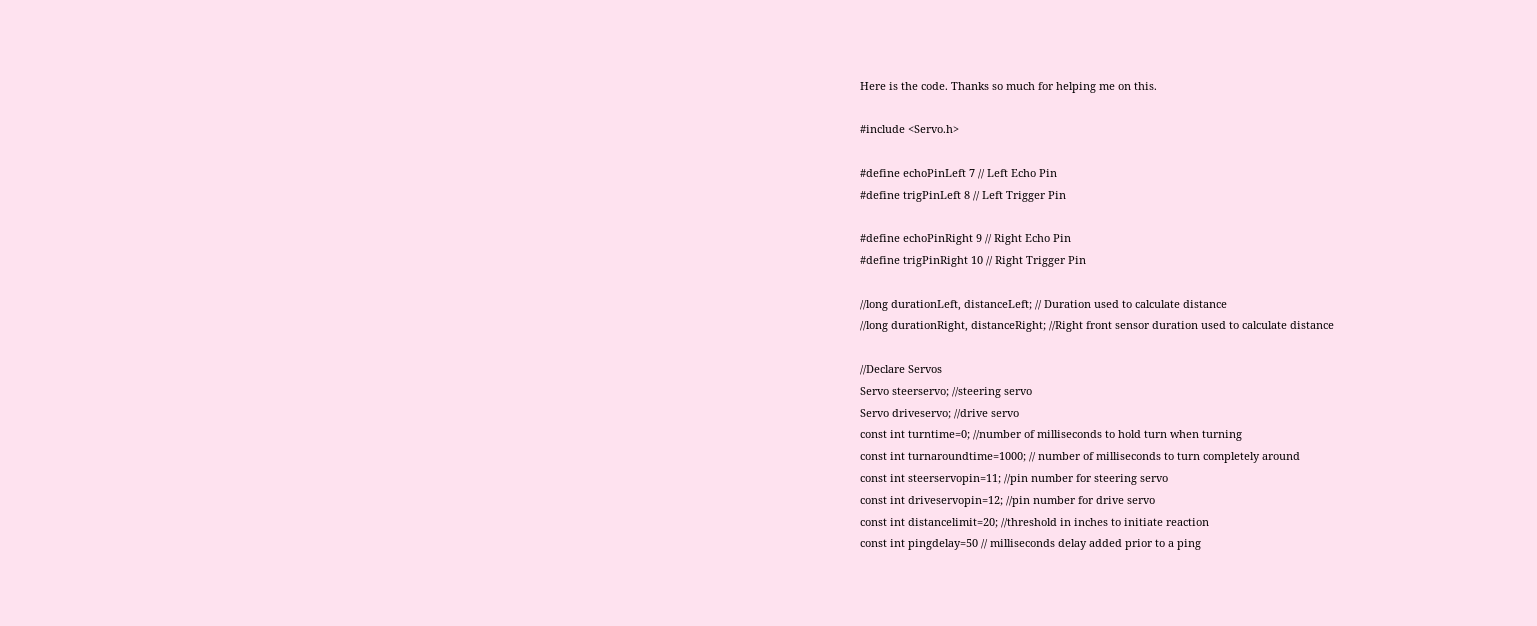Here is the code. Thanks so much for helping me on this.

#include <Servo.h>

#define echoPinLeft 7 // Left Echo Pin
#define trigPinLeft 8 // Left Trigger Pin

#define echoPinRight 9 // Right Echo Pin
#define trigPinRight 10 // Right Trigger Pin

//long durationLeft, distanceLeft; // Duration used to calculate distance
//long durationRight, distanceRight; //Right front sensor duration used to calculate distance

//Declare Servos
Servo steerservo; //steering servo
Servo driveservo; //drive servo
const int turntime=0; //number of milliseconds to hold turn when turning
const int turnaroundtime=1000; // number of milliseconds to turn completely around
const int steerservopin=11; //pin number for steering servo
const int driveservopin=12; //pin number for drive servo
const int distancelimit=20; //threshold in inches to initiate reaction
const int pingdelay=50 // milliseconds delay added prior to a ping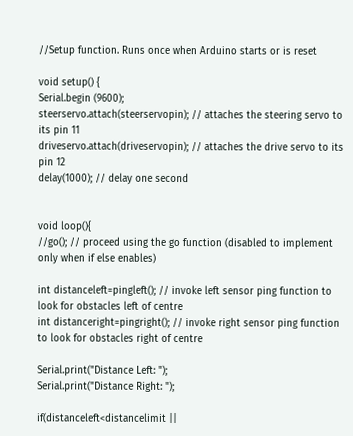//Setup function. Runs once when Arduino starts or is reset

void setup() {
Serial.begin (9600);
steerservo.attach(steerservopin); // attaches the steering servo to its pin 11
driveservo.attach(driveservopin); // attaches the drive servo to its pin 12
delay(1000); // delay one second


void loop(){
//go(); // proceed using the go function (disabled to implement only when if else enables)

int distanceleft=pingleft(); // invoke left sensor ping function to look for obstacles left of centre
int distanceright=pingright(); // invoke right sensor ping function to look for obstacles right of centre

Serial.print("Distance Left: ");
Serial.print("Distance Right: ");

if(distanceleft<distancelimit ||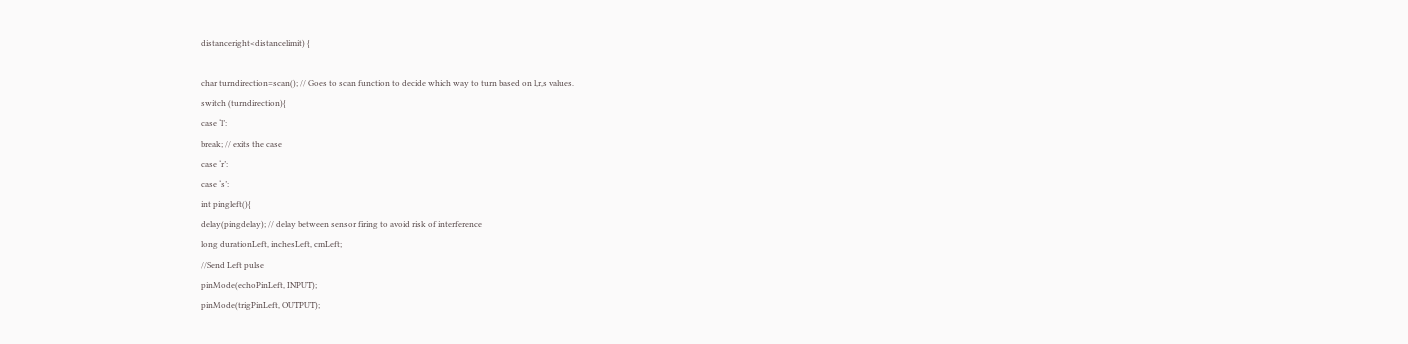distanceright<distancelimit) {

char turndirection=scan(); // Goes to scan function to decide which way to turn based on l,r,s values.
switch (turndirection){
case ‘l’:
break; // exits the case
case ‘r’:
case ‘s’:
int pingleft(){
delay(pingdelay); // delay between sensor firing to avoid risk of interference
long durationLeft, inchesLeft, cmLeft;
//Send Left pulse
pinMode(echoPinLeft, INPUT);
pinMode(trigPinLeft, OUTPUT);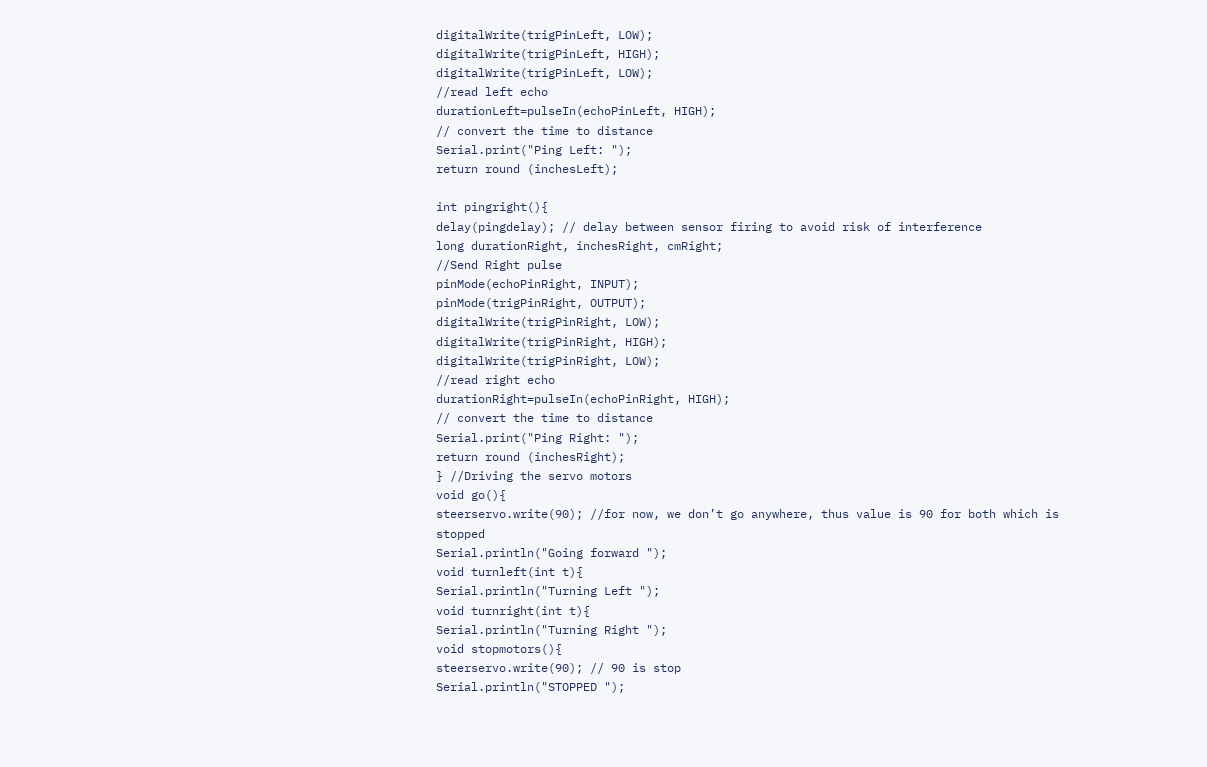digitalWrite(trigPinLeft, LOW);
digitalWrite(trigPinLeft, HIGH);
digitalWrite(trigPinLeft, LOW);
//read left echo
durationLeft=pulseIn(echoPinLeft, HIGH);
// convert the time to distance
Serial.print("Ping Left: ");
return round (inchesLeft);

int pingright(){
delay(pingdelay); // delay between sensor firing to avoid risk of interference
long durationRight, inchesRight, cmRight;
//Send Right pulse
pinMode(echoPinRight, INPUT);
pinMode(trigPinRight, OUTPUT);
digitalWrite(trigPinRight, LOW);
digitalWrite(trigPinRight, HIGH);
digitalWrite(trigPinRight, LOW);
//read right echo
durationRight=pulseIn(echoPinRight, HIGH);
// convert the time to distance
Serial.print("Ping Right: ");
return round (inchesRight);
} //Driving the servo motors
void go(){
steerservo.write(90); //for now, we don’t go anywhere, thus value is 90 for both which is stopped
Serial.println("Going forward ");
void turnleft(int t){
Serial.println("Turning Left ");
void turnright(int t){
Serial.println("Turning Right ");
void stopmotors(){
steerservo.write(90); // 90 is stop
Serial.println("STOPPED ");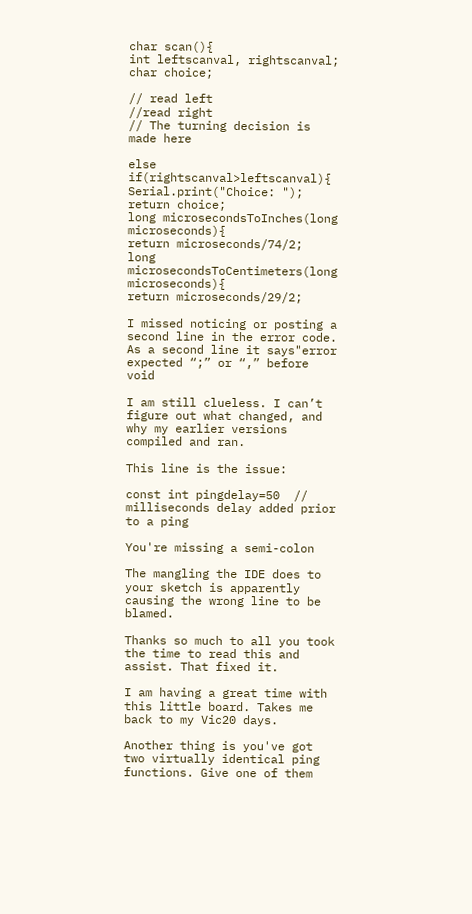char scan(){
int leftscanval, rightscanval;
char choice;

// read left
//read right
// The turning decision is made here

else if(rightscanval>leftscanval){
Serial.print("Choice: ");
return choice;
long microsecondsToInches(long microseconds){
return microseconds/74/2;
long microsecondsToCentimeters(long microseconds){
return microseconds/29/2;

I missed noticing or posting a second line in the error code. As a second line it says"error expected “;” or “,” before void

I am still clueless. I can’t figure out what changed, and why my earlier versions compiled and ran.

This line is the issue:

const int pingdelay=50  // milliseconds delay added prior to a ping

You're missing a semi-colon

The mangling the IDE does to your sketch is apparently causing the wrong line to be blamed.

Thanks so much to all you took the time to read this and assist. That fixed it.

I am having a great time with this little board. Takes me back to my Vic20 days.

Another thing is you've got two virtually identical ping functions. Give one of them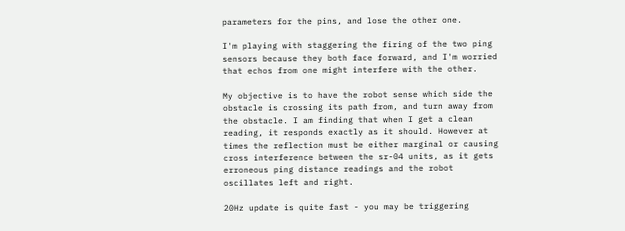parameters for the pins, and lose the other one.

I'm playing with staggering the firing of the two ping sensors because they both face forward, and I'm worried that echos from one might interfere with the other.

My objective is to have the robot sense which side the obstacle is crossing its path from, and turn away from the obstacle. I am finding that when I get a clean reading, it responds exactly as it should. However at times the reflection must be either marginal or causing cross interference between the sr-04 units, as it gets erroneous ping distance readings and the robot oscillates left and right.

20Hz update is quite fast - you may be triggering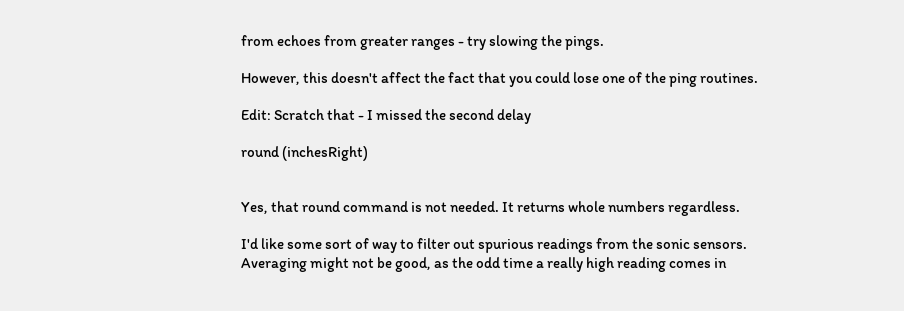from echoes from greater ranges - try slowing the pings.

However, this doesn't affect the fact that you could lose one of the ping routines.

Edit: Scratch that - I missed the second delay

round (inchesRight)


Yes, that round command is not needed. It returns whole numbers regardless.

I'd like some sort of way to filter out spurious readings from the sonic sensors. Averaging might not be good, as the odd time a really high reading comes in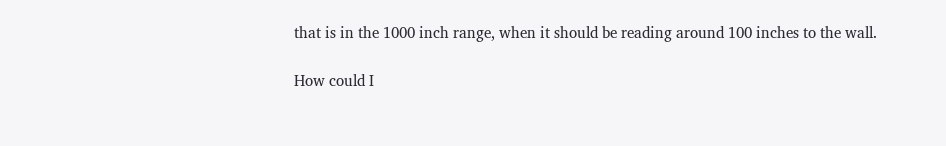that is in the 1000 inch range, when it should be reading around 100 inches to the wall.

How could I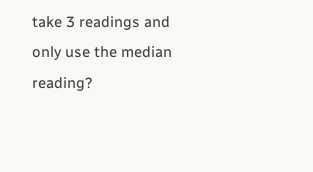take 3 readings and only use the median reading?